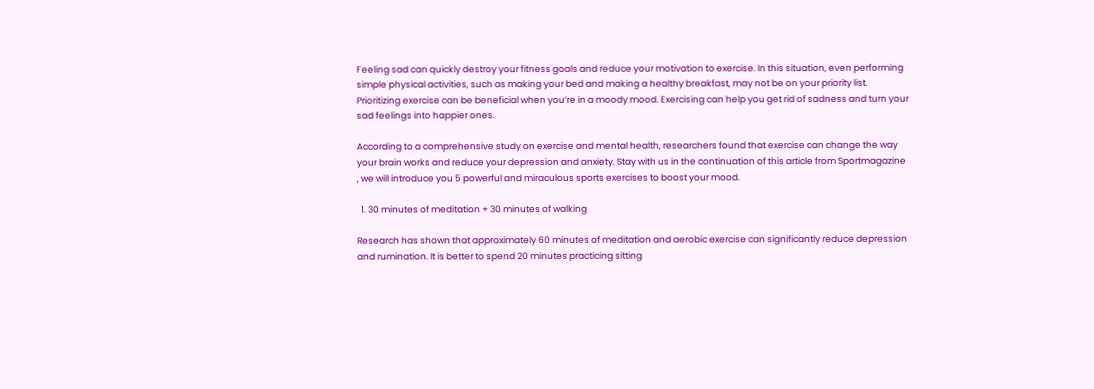Feeling sad can quickly destroy your fitness goals and reduce your motivation to exercise. In this situation, even performing simple physical activities, such as making your bed and making a healthy breakfast, may not be on your priority list. Prioritizing exercise can be beneficial when you’re in a moody mood. Exercising can help you get rid of sadness and turn your sad feelings into happier ones.

According to a comprehensive study on exercise and mental health, researchers found that exercise can change the way your brain works and reduce your depression and anxiety. Stay with us in the continuation of this article from Sportmagazine , we will introduce you 5 powerful and miraculous sports exercises to boost your mood.

  1. 30 minutes of meditation + 30 minutes of walking

Research has shown that approximately 60 minutes of meditation and aerobic exercise can significantly reduce depression and rumination. It is better to spend 20 minutes practicing sitting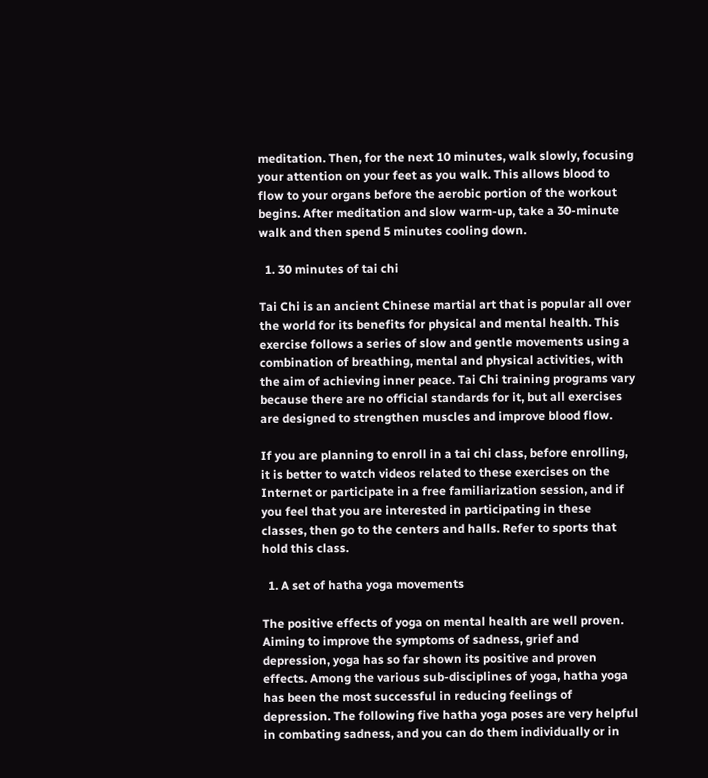meditation. Then, for the next 10 minutes, walk slowly, focusing your attention on your feet as you walk. This allows blood to flow to your organs before the aerobic portion of the workout begins. After meditation and slow warm-up, take a 30-minute walk and then spend 5 minutes cooling down.

  1. 30 minutes of tai chi

Tai Chi is an ancient Chinese martial art that is popular all over the world for its benefits for physical and mental health. This exercise follows a series of slow and gentle movements using a combination of breathing, mental and physical activities, with the aim of achieving inner peace. Tai Chi training programs vary because there are no official standards for it, but all exercises are designed to strengthen muscles and improve blood flow.

If you are planning to enroll in a tai chi class, before enrolling, it is better to watch videos related to these exercises on the Internet or participate in a free familiarization session, and if you feel that you are interested in participating in these classes, then go to the centers and halls. Refer to sports that hold this class.

  1. A set of hatha yoga movements

The positive effects of yoga on mental health are well proven. Aiming to improve the symptoms of sadness, grief and depression, yoga has so far shown its positive and proven effects. Among the various sub-disciplines of yoga, hatha yoga has been the most successful in reducing feelings of depression. The following five hatha yoga poses are very helpful in combating sadness, and you can do them individually or in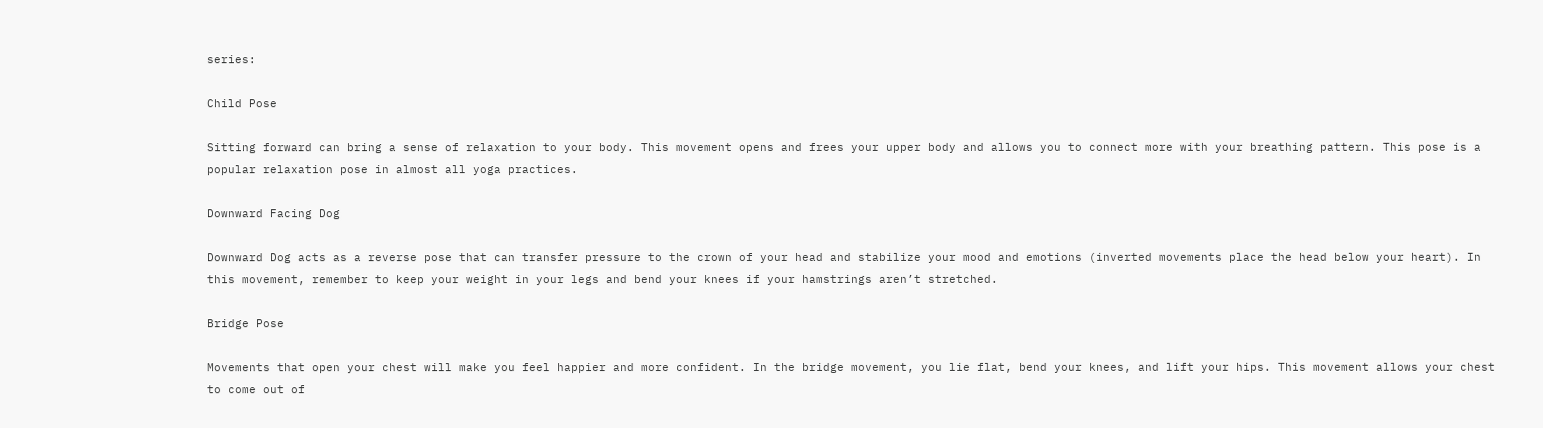series:

Child Pose

Sitting forward can bring a sense of relaxation to your body. This movement opens and frees your upper body and allows you to connect more with your breathing pattern. This pose is a popular relaxation pose in almost all yoga practices.

Downward Facing Dog

Downward Dog acts as a reverse pose that can transfer pressure to the crown of your head and stabilize your mood and emotions (inverted movements place the head below your heart). In this movement, remember to keep your weight in your legs and bend your knees if your hamstrings aren’t stretched.

Bridge Pose

Movements that open your chest will make you feel happier and more confident. In the bridge movement, you lie flat, bend your knees, and lift your hips. This movement allows your chest to come out of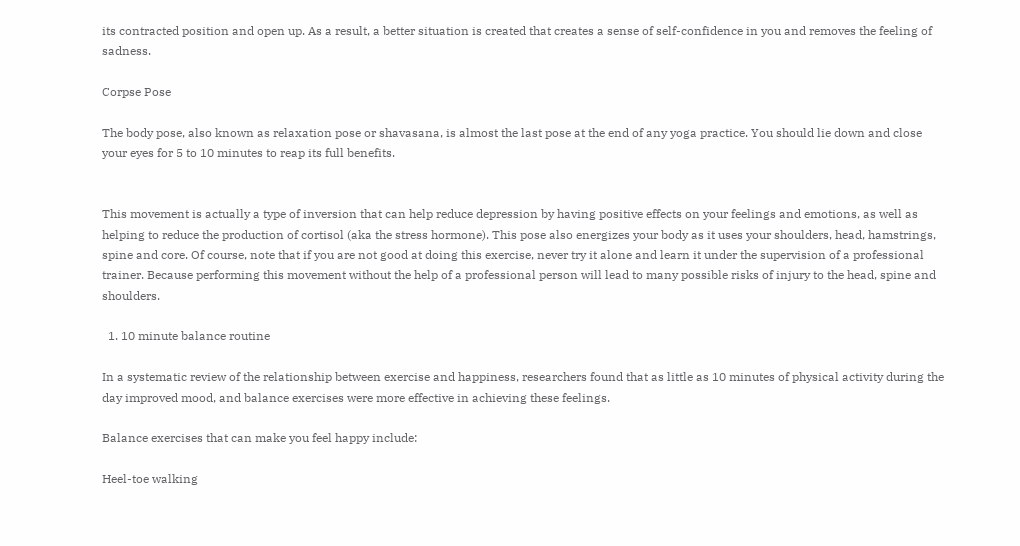its contracted position and open up. As a result, a better situation is created that creates a sense of self-confidence in you and removes the feeling of sadness.

Corpse Pose

The body pose, also known as relaxation pose or shavasana, is almost the last pose at the end of any yoga practice. You should lie down and close your eyes for 5 to 10 minutes to reap its full benefits.


This movement is actually a type of inversion that can help reduce depression by having positive effects on your feelings and emotions, as well as helping to reduce the production of cortisol (aka the stress hormone). This pose also energizes your body as it uses your shoulders, head, hamstrings, spine and core. Of course, note that if you are not good at doing this exercise, never try it alone and learn it under the supervision of a professional trainer. Because performing this movement without the help of a professional person will lead to many possible risks of injury to the head, spine and shoulders.

  1. 10 minute balance routine

In a systematic review of the relationship between exercise and happiness, researchers found that as little as 10 minutes of physical activity during the day improved mood, and balance exercises were more effective in achieving these feelings.

Balance exercises that can make you feel happy include:

Heel-toe walking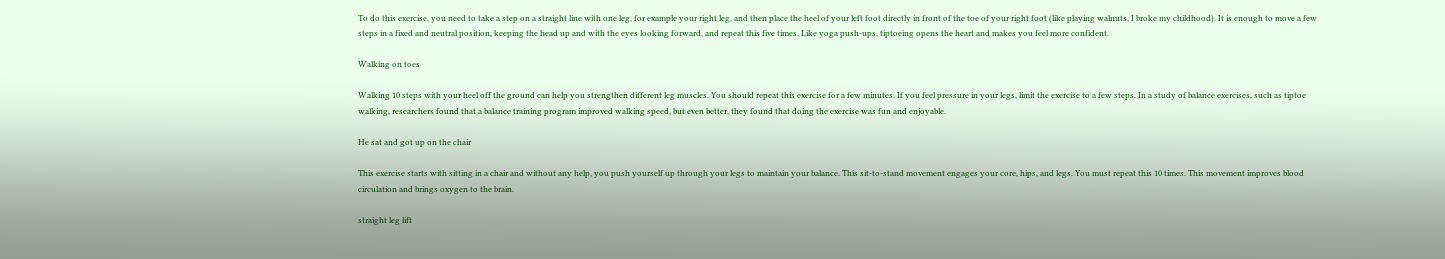To do this exercise, you need to take a step on a straight line with one leg, for example your right leg, and then place the heel of your left foot directly in front of the toe of your right foot (like playing walnuts, I broke my childhood). It is enough to move a few steps in a fixed and neutral position, keeping the head up and with the eyes looking forward, and repeat this five times. Like yoga push-ups, tiptoeing opens the heart and makes you feel more confident.

Walking on toes

Walking 10 steps with your heel off the ground can help you strengthen different leg muscles. You should repeat this exercise for a few minutes. If you feel pressure in your legs, limit the exercise to a few steps. In a study of balance exercises, such as tiptoe walking, researchers found that a balance training program improved walking speed, but even better, they found that doing the exercise was fun and enjoyable.

He sat and got up on the chair

This exercise starts with sitting in a chair and without any help, you push yourself up through your legs to maintain your balance. This sit-to-stand movement engages your core, hips, and legs. You must repeat this 10 times. This movement improves blood circulation and brings oxygen to the brain.

straight leg lift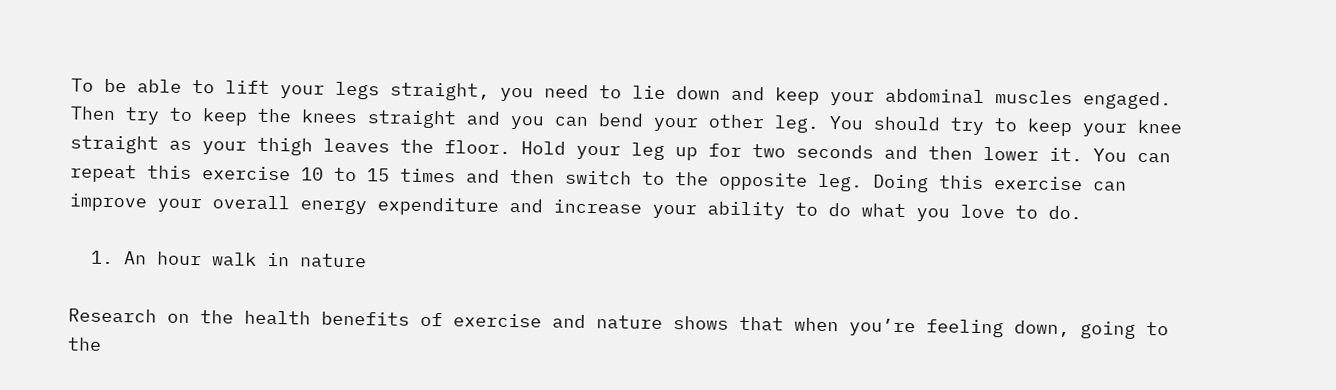To be able to lift your legs straight, you need to lie down and keep your abdominal muscles engaged. Then try to keep the knees straight and you can bend your other leg. You should try to keep your knee straight as your thigh leaves the floor. Hold your leg up for two seconds and then lower it. You can repeat this exercise 10 to 15 times and then switch to the opposite leg. Doing this exercise can improve your overall energy expenditure and increase your ability to do what you love to do.

  1. An hour walk in nature

Research on the health benefits of exercise and nature shows that when you’re feeling down, going to the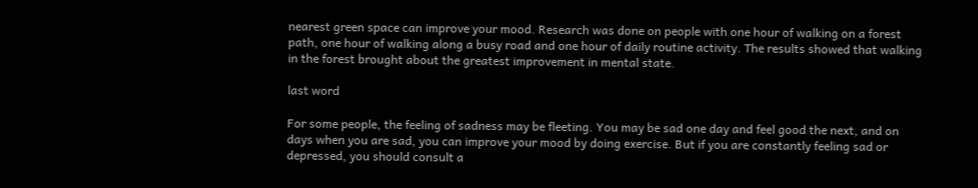nearest green space can improve your mood. Research was done on people with one hour of walking on a forest path, one hour of walking along a busy road and one hour of daily routine activity. The results showed that walking in the forest brought about the greatest improvement in mental state.

last word

For some people, the feeling of sadness may be fleeting. You may be sad one day and feel good the next, and on days when you are sad, you can improve your mood by doing exercise. But if you are constantly feeling sad or depressed, you should consult a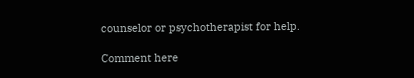counselor or psychotherapist for help.

Comment here